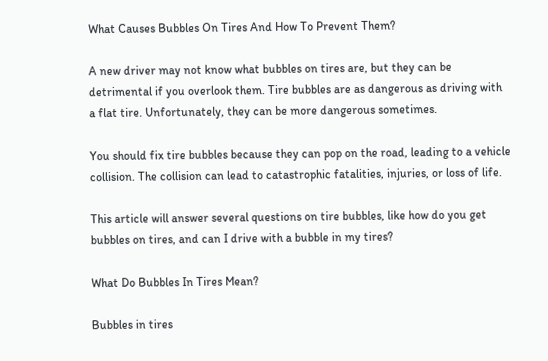What Causes Bubbles On Tires And How To Prevent Them?

A new driver may not know what bubbles on tires are, but they can be detrimental if you overlook them. Tire bubbles are as dangerous as driving with a flat tire. Unfortunately, they can be more dangerous sometimes.

You should fix tire bubbles because they can pop on the road, leading to a vehicle collision. The collision can lead to catastrophic fatalities, injuries, or loss of life.

This article will answer several questions on tire bubbles, like how do you get bubbles on tires, and can I drive with a bubble in my tires?

What Do Bubbles In Tires Mean?

Bubbles in tires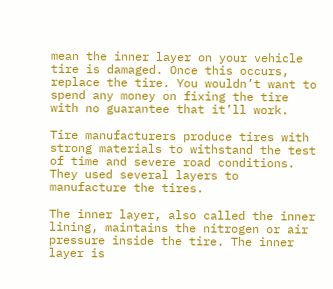mean the inner layer on your vehicle tire is damaged. Once this occurs, replace the tire. You wouldn’t want to spend any money on fixing the tire with no guarantee that it’ll work.

Tire manufacturers produce tires with strong materials to withstand the test of time and severe road conditions. They used several layers to manufacture the tires.

The inner layer, also called the inner lining, maintains the nitrogen or air pressure inside the tire. The inner layer is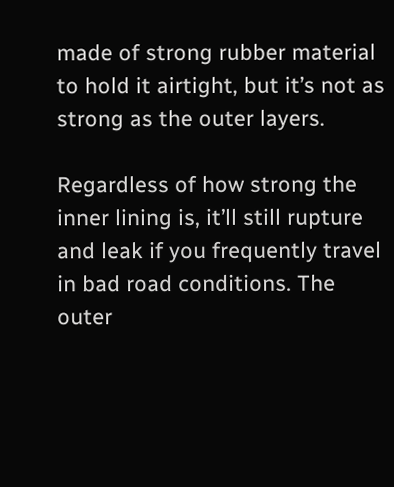made of strong rubber material to hold it airtight, but it’s not as strong as the outer layers.

Regardless of how strong the inner lining is, it’ll still rupture and leak if you frequently travel in bad road conditions. The outer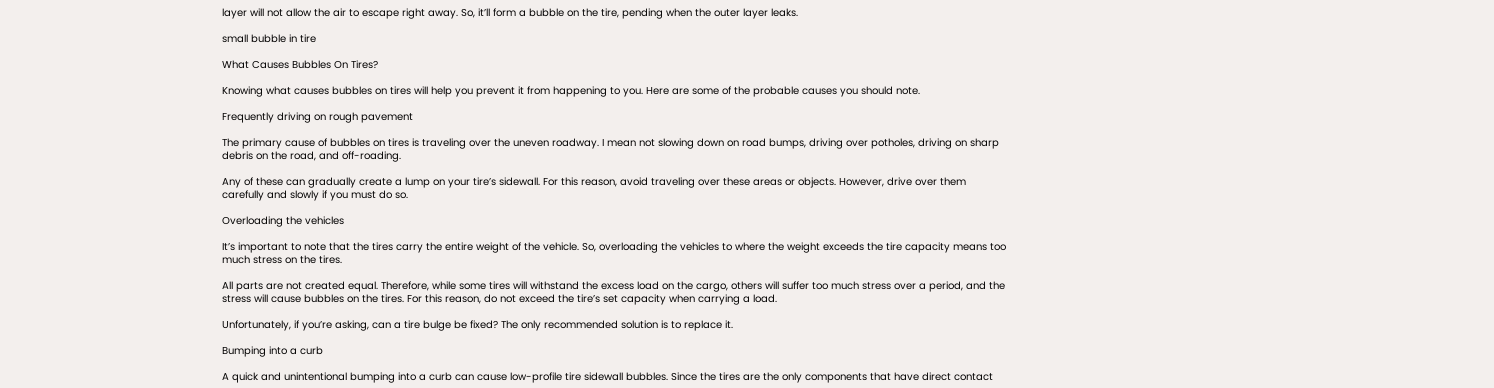layer will not allow the air to escape right away. So, it’ll form a bubble on the tire, pending when the outer layer leaks.

small bubble in tire

What Causes Bubbles On Tires?

Knowing what causes bubbles on tires will help you prevent it from happening to you. Here are some of the probable causes you should note.

Frequently driving on rough pavement

The primary cause of bubbles on tires is traveling over the uneven roadway. I mean not slowing down on road bumps, driving over potholes, driving on sharp debris on the road, and off-roading.

Any of these can gradually create a lump on your tire’s sidewall. For this reason, avoid traveling over these areas or objects. However, drive over them carefully and slowly if you must do so.

Overloading the vehicles

It’s important to note that the tires carry the entire weight of the vehicle. So, overloading the vehicles to where the weight exceeds the tire capacity means too much stress on the tires.

All parts are not created equal. Therefore, while some tires will withstand the excess load on the cargo, others will suffer too much stress over a period, and the stress will cause bubbles on the tires. For this reason, do not exceed the tire’s set capacity when carrying a load.

Unfortunately, if you’re asking, can a tire bulge be fixed? The only recommended solution is to replace it.

Bumping into a curb

A quick and unintentional bumping into a curb can cause low-profile tire sidewall bubbles. Since the tires are the only components that have direct contact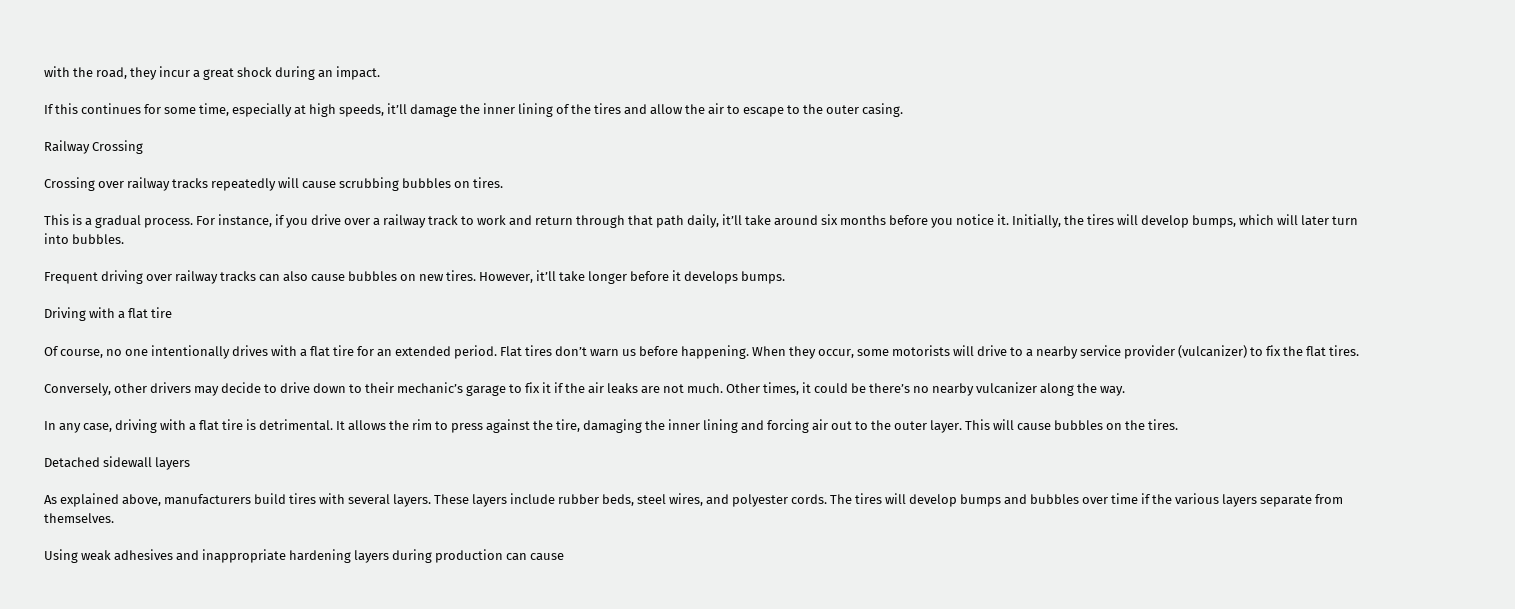with the road, they incur a great shock during an impact.

If this continues for some time, especially at high speeds, it’ll damage the inner lining of the tires and allow the air to escape to the outer casing.

Railway Crossing

Crossing over railway tracks repeatedly will cause scrubbing bubbles on tires.

This is a gradual process. For instance, if you drive over a railway track to work and return through that path daily, it’ll take around six months before you notice it. Initially, the tires will develop bumps, which will later turn into bubbles.

Frequent driving over railway tracks can also cause bubbles on new tires. However, it’ll take longer before it develops bumps.

Driving with a flat tire

Of course, no one intentionally drives with a flat tire for an extended period. Flat tires don’t warn us before happening. When they occur, some motorists will drive to a nearby service provider (vulcanizer) to fix the flat tires.

Conversely, other drivers may decide to drive down to their mechanic’s garage to fix it if the air leaks are not much. Other times, it could be there’s no nearby vulcanizer along the way.

In any case, driving with a flat tire is detrimental. It allows the rim to press against the tire, damaging the inner lining and forcing air out to the outer layer. This will cause bubbles on the tires.

Detached sidewall layers

As explained above, manufacturers build tires with several layers. These layers include rubber beds, steel wires, and polyester cords. The tires will develop bumps and bubbles over time if the various layers separate from themselves.

Using weak adhesives and inappropriate hardening layers during production can cause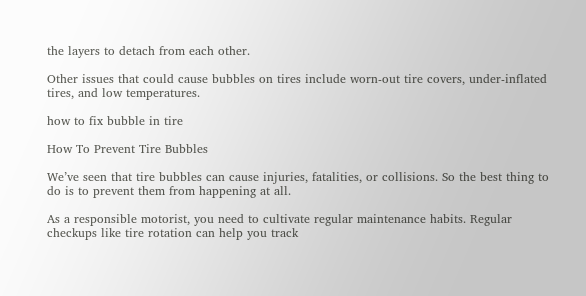the layers to detach from each other.

Other issues that could cause bubbles on tires include worn-out tire covers, under-inflated tires, and low temperatures.

how to fix bubble in tire

How To Prevent Tire Bubbles

We’ve seen that tire bubbles can cause injuries, fatalities, or collisions. So the best thing to do is to prevent them from happening at all.

As a responsible motorist, you need to cultivate regular maintenance habits. Regular checkups like tire rotation can help you track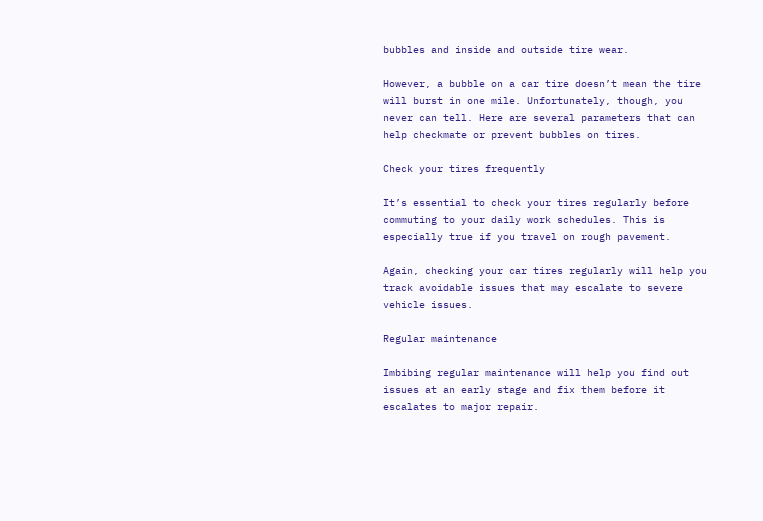bubbles and inside and outside tire wear.

However, a bubble on a car tire doesn’t mean the tire will burst in one mile. Unfortunately, though, you never can tell. Here are several parameters that can help checkmate or prevent bubbles on tires.

Check your tires frequently

It’s essential to check your tires regularly before commuting to your daily work schedules. This is especially true if you travel on rough pavement.

Again, checking your car tires regularly will help you track avoidable issues that may escalate to severe vehicle issues.

Regular maintenance

Imbibing regular maintenance will help you find out issues at an early stage and fix them before it escalates to major repair.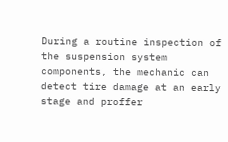During a routine inspection of the suspension system components, the mechanic can detect tire damage at an early stage and proffer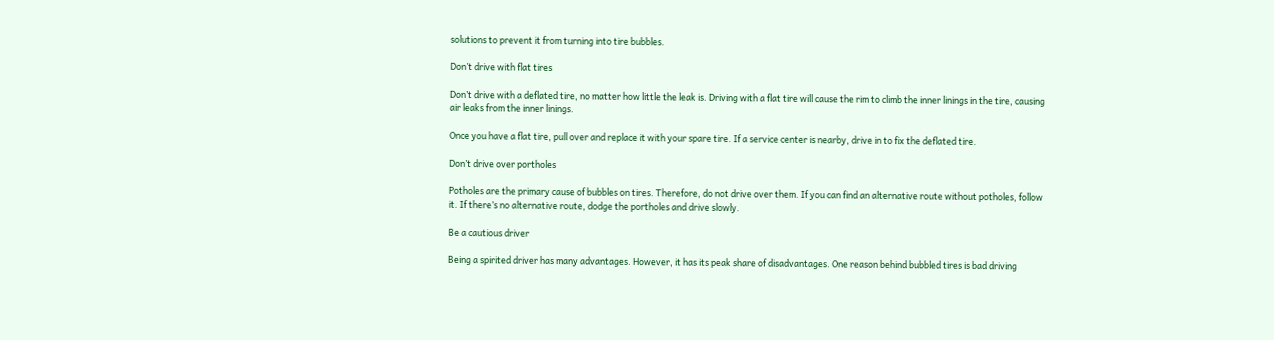solutions to prevent it from turning into tire bubbles.

Don’t drive with flat tires

Don’t drive with a deflated tire, no matter how little the leak is. Driving with a flat tire will cause the rim to climb the inner linings in the tire, causing air leaks from the inner linings.

Once you have a flat tire, pull over and replace it with your spare tire. If a service center is nearby, drive in to fix the deflated tire.

Don’t drive over portholes

Potholes are the primary cause of bubbles on tires. Therefore, do not drive over them. If you can find an alternative route without potholes, follow it. If there’s no alternative route, dodge the portholes and drive slowly.

Be a cautious driver

Being a spirited driver has many advantages. However, it has its peak share of disadvantages. One reason behind bubbled tires is bad driving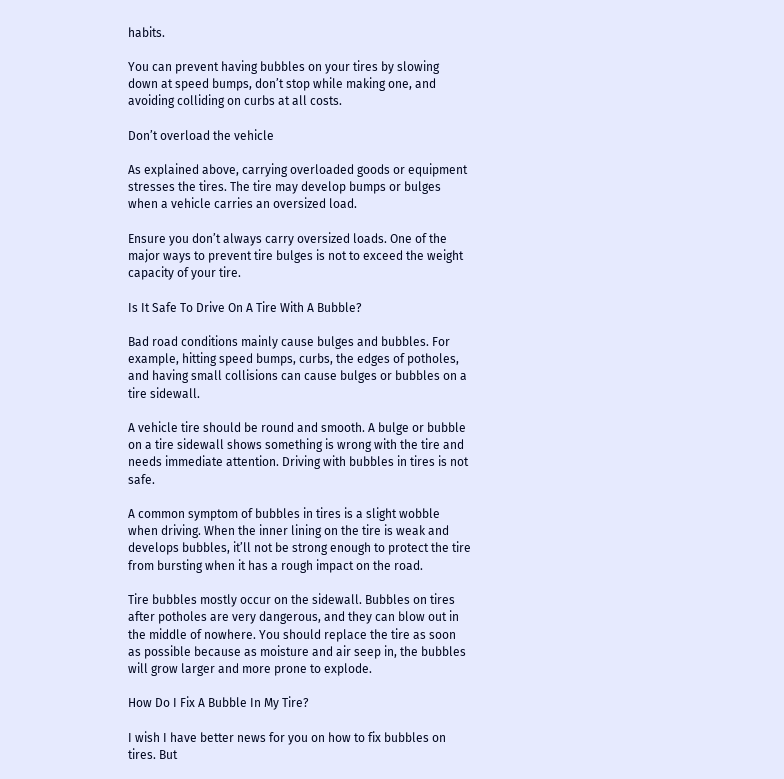habits.

You can prevent having bubbles on your tires by slowing down at speed bumps, don’t stop while making one, and avoiding colliding on curbs at all costs.

Don’t overload the vehicle

As explained above, carrying overloaded goods or equipment stresses the tires. The tire may develop bumps or bulges when a vehicle carries an oversized load.

Ensure you don’t always carry oversized loads. One of the major ways to prevent tire bulges is not to exceed the weight capacity of your tire.

Is It Safe To Drive On A Tire With A Bubble?

Bad road conditions mainly cause bulges and bubbles. For example, hitting speed bumps, curbs, the edges of potholes, and having small collisions can cause bulges or bubbles on a tire sidewall.

A vehicle tire should be round and smooth. A bulge or bubble on a tire sidewall shows something is wrong with the tire and needs immediate attention. Driving with bubbles in tires is not safe.

A common symptom of bubbles in tires is a slight wobble when driving. When the inner lining on the tire is weak and develops bubbles, it’ll not be strong enough to protect the tire from bursting when it has a rough impact on the road.

Tire bubbles mostly occur on the sidewall. Bubbles on tires after potholes are very dangerous, and they can blow out in the middle of nowhere. You should replace the tire as soon as possible because as moisture and air seep in, the bubbles will grow larger and more prone to explode.

How Do I Fix A Bubble In My Tire?

I wish I have better news for you on how to fix bubbles on tires. But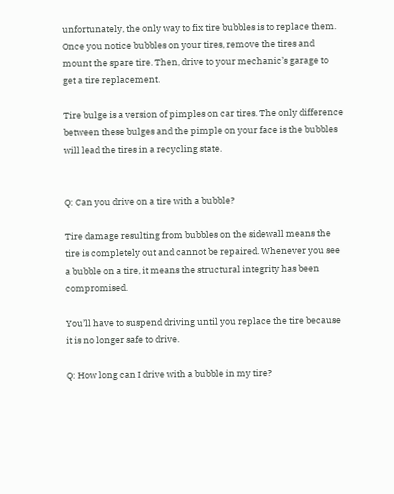unfortunately, the only way to fix tire bubbles is to replace them. Once you notice bubbles on your tires, remove the tires and mount the spare tire. Then, drive to your mechanic’s garage to get a tire replacement.

Tire bulge is a version of pimples on car tires. The only difference between these bulges and the pimple on your face is the bubbles will lead the tires in a recycling state.


Q: Can you drive on a tire with a bubble?

Tire damage resulting from bubbles on the sidewall means the tire is completely out and cannot be repaired. Whenever you see a bubble on a tire, it means the structural integrity has been compromised.

You’ll have to suspend driving until you replace the tire because it is no longer safe to drive.

Q: How long can I drive with a bubble in my tire?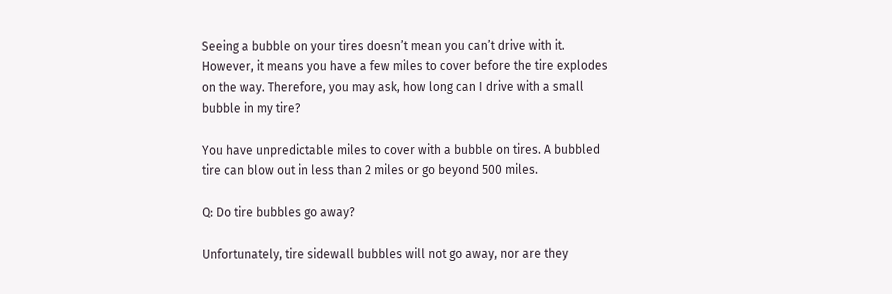Seeing a bubble on your tires doesn’t mean you can’t drive with it. However, it means you have a few miles to cover before the tire explodes on the way. Therefore, you may ask, how long can I drive with a small bubble in my tire?

You have unpredictable miles to cover with a bubble on tires. A bubbled tire can blow out in less than 2 miles or go beyond 500 miles.

Q: Do tire bubbles go away?

Unfortunately, tire sidewall bubbles will not go away, nor are they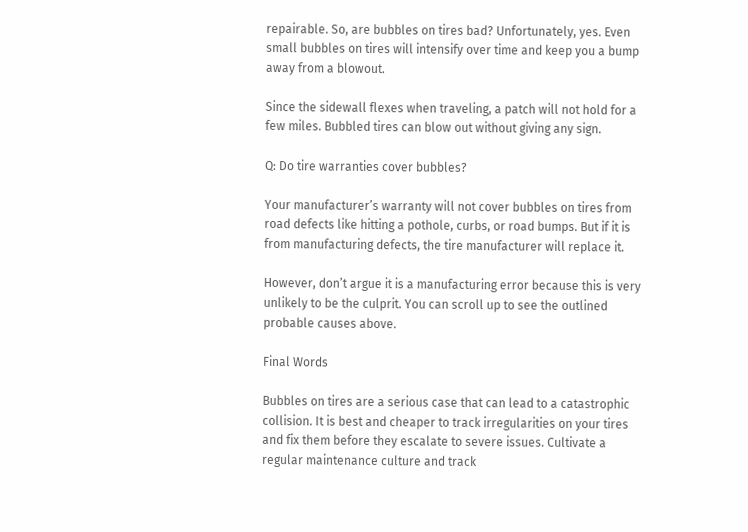repairable. So, are bubbles on tires bad? Unfortunately, yes. Even small bubbles on tires will intensify over time and keep you a bump away from a blowout.

Since the sidewall flexes when traveling, a patch will not hold for a few miles. Bubbled tires can blow out without giving any sign.

Q: Do tire warranties cover bubbles?

Your manufacturer’s warranty will not cover bubbles on tires from road defects like hitting a pothole, curbs, or road bumps. But if it is from manufacturing defects, the tire manufacturer will replace it.

However, don’t argue it is a manufacturing error because this is very unlikely to be the culprit. You can scroll up to see the outlined probable causes above.

Final Words

Bubbles on tires are a serious case that can lead to a catastrophic collision. It is best and cheaper to track irregularities on your tires and fix them before they escalate to severe issues. Cultivate a regular maintenance culture and track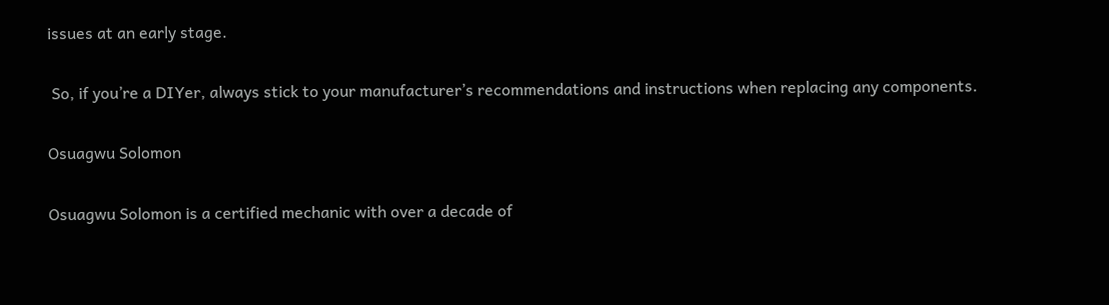issues at an early stage.

 So, if you’re a DIYer, always stick to your manufacturer’s recommendations and instructions when replacing any components.

Osuagwu Solomon

Osuagwu Solomon is a certified mechanic with over a decade of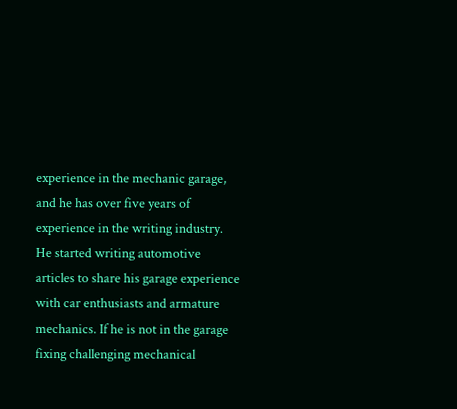experience in the mechanic garage, and he has over five years of experience in the writing industry. He started writing automotive articles to share his garage experience with car enthusiasts and armature mechanics. If he is not in the garage fixing challenging mechanical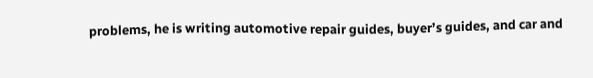problems, he is writing automotive repair guides, buyer’s guides, and car and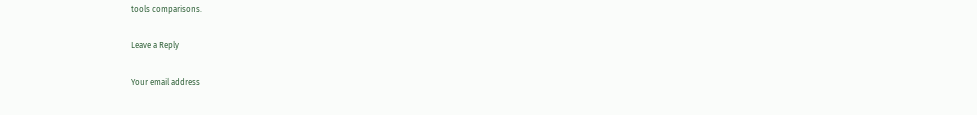tools comparisons.

Leave a Reply

Your email address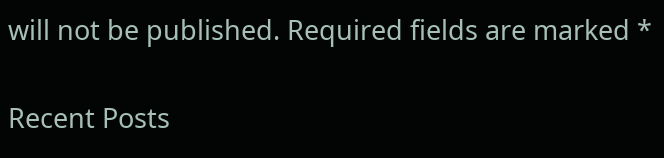will not be published. Required fields are marked *

Recent Posts